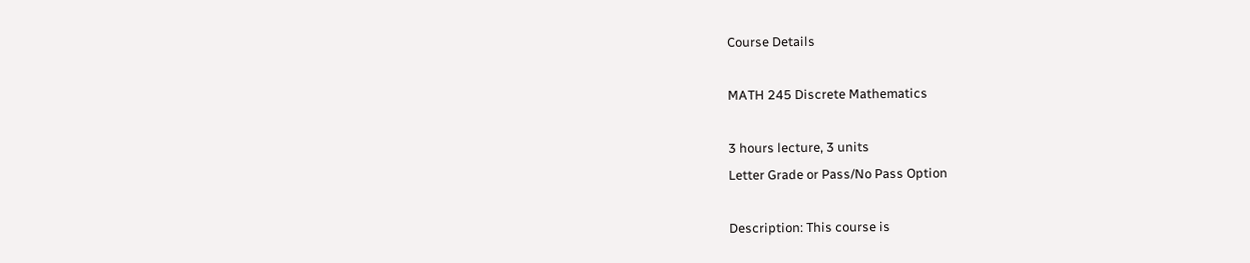Course Details

MATH 245 Discrete Mathematics

3 hours lecture, 3 units
Letter Grade or Pass/No Pass Option

Description: This course is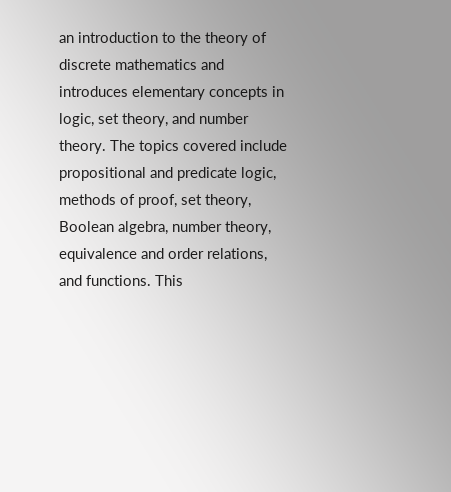an introduction to the theory of discrete mathematics and introduces elementary concepts in logic, set theory, and number theory. The topics covered include propositional and predicate logic, methods of proof, set theory, Boolean algebra, number theory, equivalence and order relations, and functions. This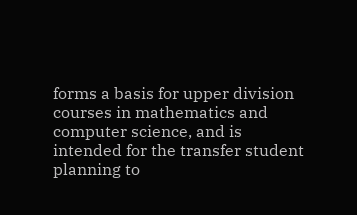forms a basis for upper division courses in mathematics and computer science, and is intended for the transfer student planning to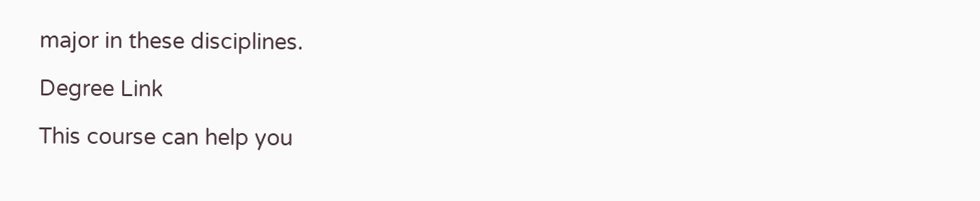major in these disciplines.

Degree Link

This course can help you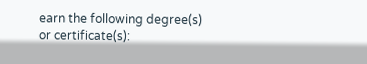earn the following degree(s) or certificate(s):